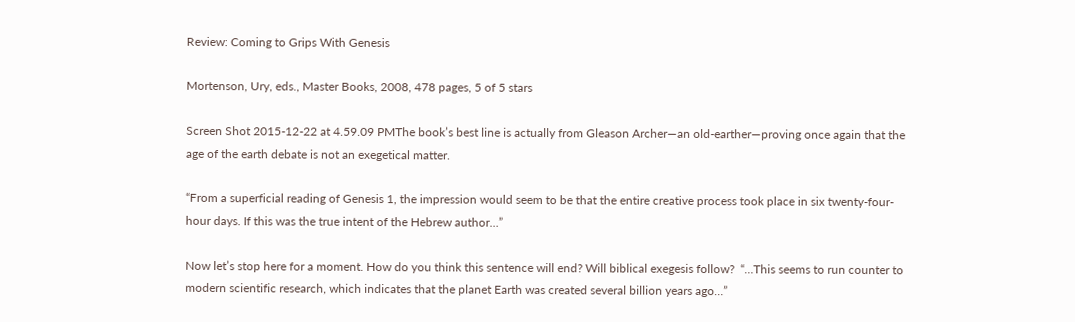Review: Coming to Grips With Genesis

Mortenson, Ury, eds., Master Books, 2008, 478 pages, 5 of 5 stars

Screen Shot 2015-12-22 at 4.59.09 PMThe book’s best line is actually from Gleason Archer—an old-earther—proving once again that the age of the earth debate is not an exegetical matter.

“From a superficial reading of Genesis 1, the impression would seem to be that the entire creative process took place in six twenty-four-hour days. If this was the true intent of the Hebrew author…”

Now let’s stop here for a moment. How do you think this sentence will end? Will biblical exegesis follow?  “…This seems to run counter to modern scientific research, which indicates that the planet Earth was created several billion years ago…”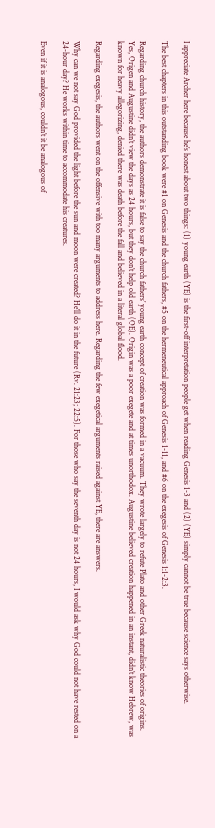I appreciate Archer here because he’s honest about two things: (1) young earth (YE) is the first-off interpretation people get when reading Genesis 1-3 and (2) (YE) simply cannot be true because science says otherwise.

The best chapters in this outstanding book were #1 on Genesis and the church fathers, #5 on the hermeneutical approach of Genesis 1-11, and #6 on the exegesis of Genesis 1:1-2:3.

Regarding church history, the authors demonstrate it is false to say the church fathers’ young earth concept of creation was formed in a vacuum. They wrote largely to refute Plato and other Greek naturalistic theories of origins. Yes, Origen and Augustine didn’t view the days as 24 hours, but they don’t help old earth (OE). Origin was a poor exegete and at times unorthodox. Augustine believed creation happened in an instant, didn’t know Hebrew, was known for heavy allegorizing, denied there was death before the fall and believed in a literal global flood.

Regarding exegesis, the authors went on the offensive with too many arguments to address here. Regarding the few exegetical arguments raised against YE, there are answers.

Why can we not say God provided the light before the sun and moon were created? He’ll do it in the future (Rv. 21:23; 22:5). For those who say the seventh day is not 24 hours, I would ask why God could not have rested on a 24-hour day? He works within time to accommodate his creatures.

Even if it is analogous, couldn’t it be analogous of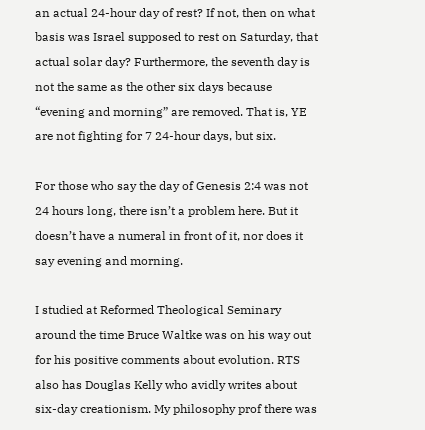an actual 24-hour day of rest? If not, then on what basis was Israel supposed to rest on Saturday, that actual solar day? Furthermore, the seventh day is not the same as the other six days because “evening and morning” are removed. That is, YE are not fighting for 7 24-hour days, but six.

For those who say the day of Genesis 2:4 was not 24 hours long, there isn’t a problem here. But it doesn’t have a numeral in front of it, nor does it say evening and morning.

I studied at Reformed Theological Seminary around the time Bruce Waltke was on his way out for his positive comments about evolution. RTS also has Douglas Kelly who avidly writes about six-day creationism. My philosophy prof there was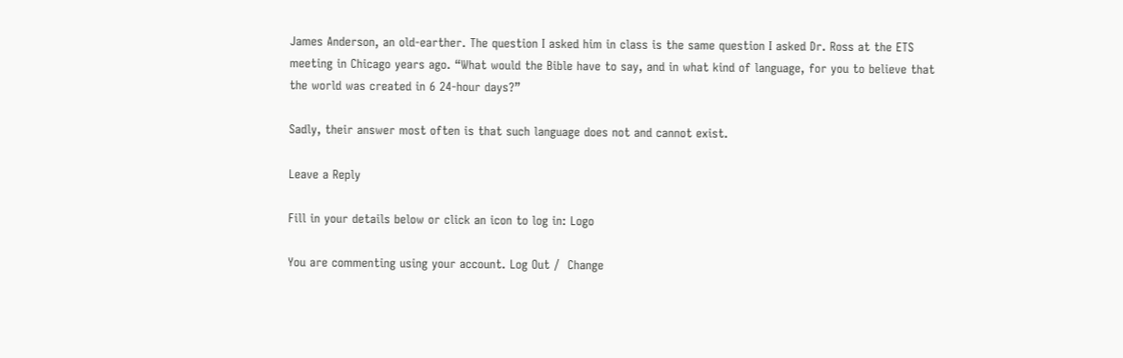James Anderson, an old-earther. The question I asked him in class is the same question I asked Dr. Ross at the ETS meeting in Chicago years ago. “What would the Bible have to say, and in what kind of language, for you to believe that the world was created in 6 24-hour days?”

Sadly, their answer most often is that such language does not and cannot exist.

Leave a Reply

Fill in your details below or click an icon to log in: Logo

You are commenting using your account. Log Out /  Change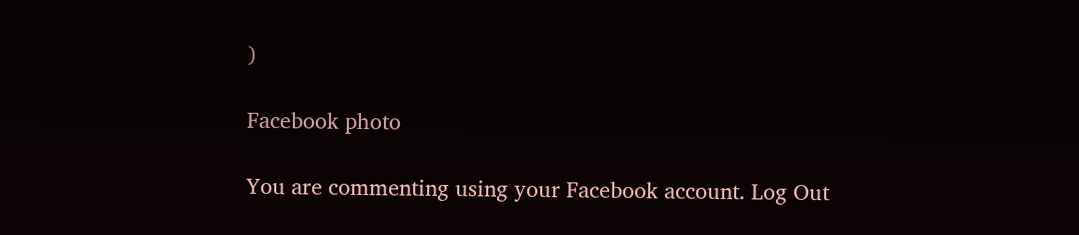)

Facebook photo

You are commenting using your Facebook account. Log Out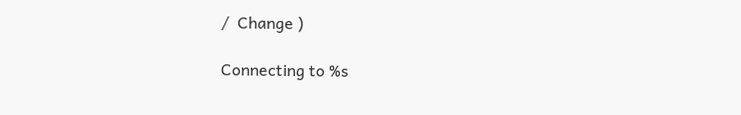/  Change )

Connecting to %s